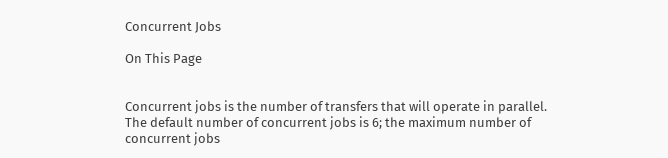Concurrent Jobs

On This Page


Concurrent jobs is the number of transfers that will operate in parallel. The default number of concurrent jobs is 6; the maximum number of concurrent jobs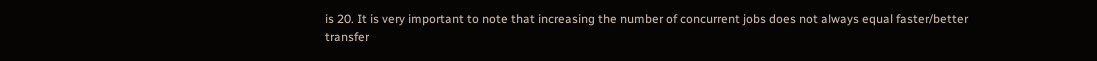is 20. It is very important to note that increasing the number of concurrent jobs does not always equal faster/better transfer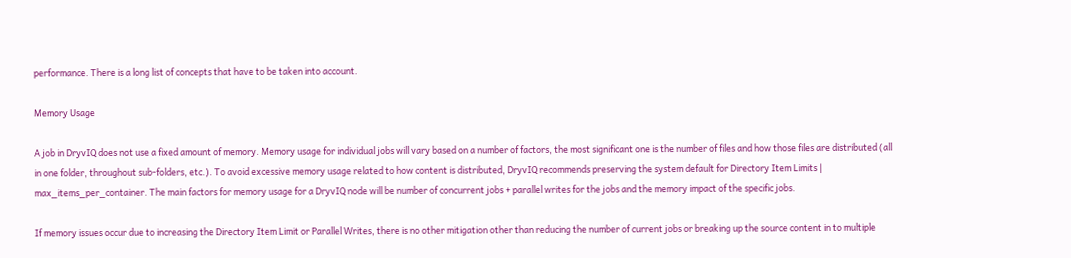performance. There is a long list of concepts that have to be taken into account.

Memory Usage

A job in DryvIQ does not use a fixed amount of memory. Memory usage for individual jobs will vary based on a number of factors, the most significant one is the number of files and how those files are distributed (all in one folder, throughout sub-folders, etc.). To avoid excessive memory usage related to how content is distributed, DryvIQ recommends preserving the system default for Directory Item Limits | max_items_per_container. The main factors for memory usage for a DryvIQ node will be number of concurrent jobs + parallel writes for the jobs and the memory impact of the specific jobs.

If memory issues occur due to increasing the Directory Item Limit or Parallel Writes, there is no other mitigation other than reducing the number of current jobs or breaking up the source content in to multiple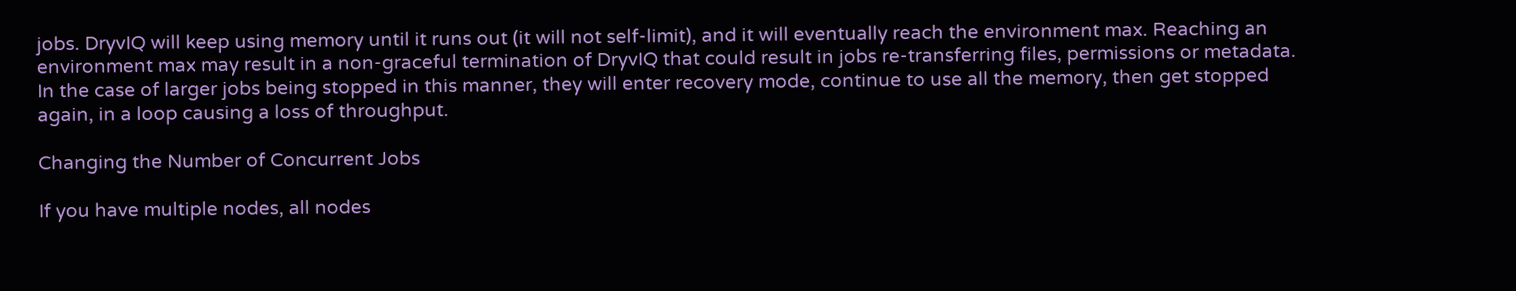jobs. DryvIQ will keep using memory until it runs out (it will not self-limit), and it will eventually reach the environment max. Reaching an environment max may result in a non-graceful termination of DryvIQ that could result in jobs re-transferring files, permissions or metadata.  In the case of larger jobs being stopped in this manner, they will enter recovery mode, continue to use all the memory, then get stopped again, in a loop causing a loss of throughput.

Changing the Number of Concurrent Jobs

If you have multiple nodes, all nodes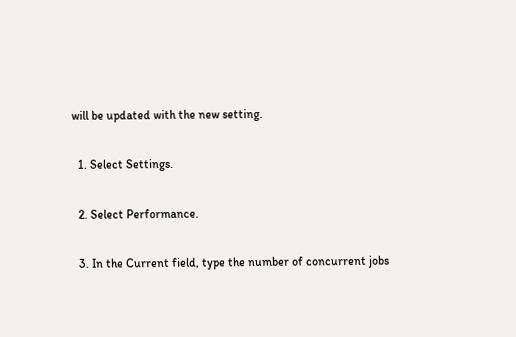will be updated with the new setting.

  1. Select Settings.

  2. Select Performance.

  3. In the Current field, type the number of concurrent jobs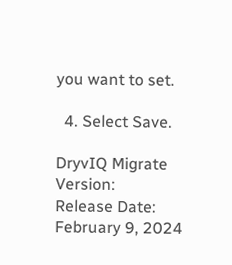you want to set.

  4. Select Save.

DryvIQ Migrate Version:
Release Date: February 9, 2024